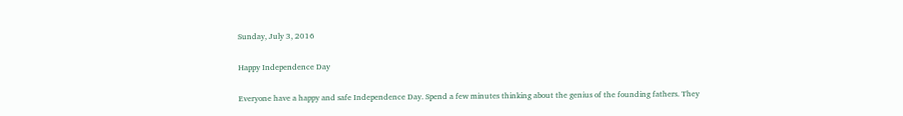Sunday, July 3, 2016

Happy Independence Day

Everyone have a happy and safe Independence Day. Spend a few minutes thinking about the genius of the founding fathers. They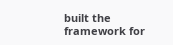built the framework for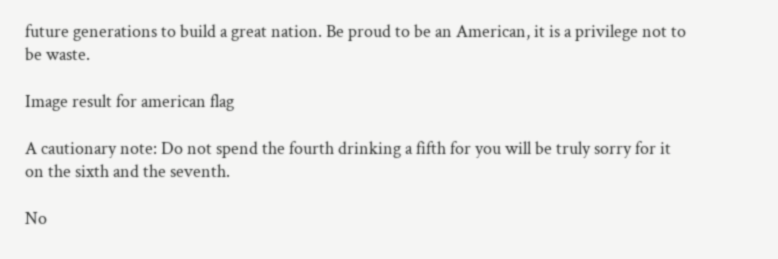future generations to build a great nation. Be proud to be an American, it is a privilege not to be waste.

Image result for american flag

A cautionary note: Do not spend the fourth drinking a fifth for you will be truly sorry for it                                        on the sixth and the seventh.

No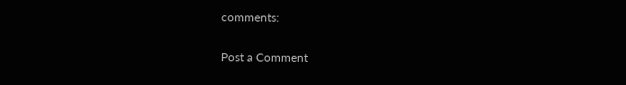comments:

Post a Comment